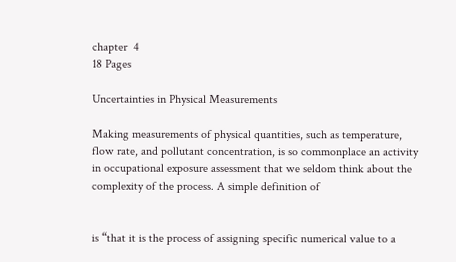chapter  4
18 Pages

Uncertainties in Physical Measurements

Making measurements of physical quantities, such as temperature, flow rate, and pollutant concentration, is so commonplace an activity in occupational exposure assessment that we seldom think about the complexity of the process. A simple definition of


is “that it is the process of assigning specific numerical value to a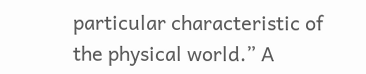particular characteristic of the physical world.” A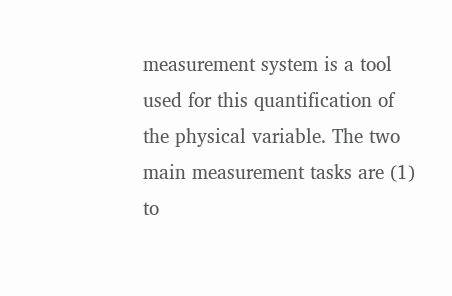measurement system is a tool used for this quantification of the physical variable. The two main measurement tasks are (1) to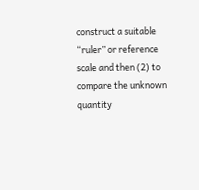construct a suitable “ruler” or reference scale and then (2) to compare the unknown quantity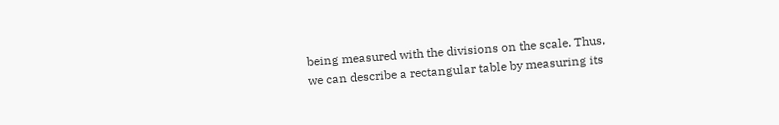being measured with the divisions on the scale. Thus, we can describe a rectangular table by measuring its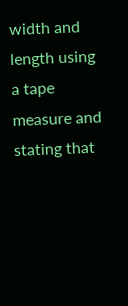width and length using a tape measure and stating that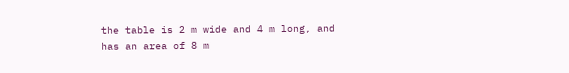the table is 2 m wide and 4 m long, and has an area of 8 m